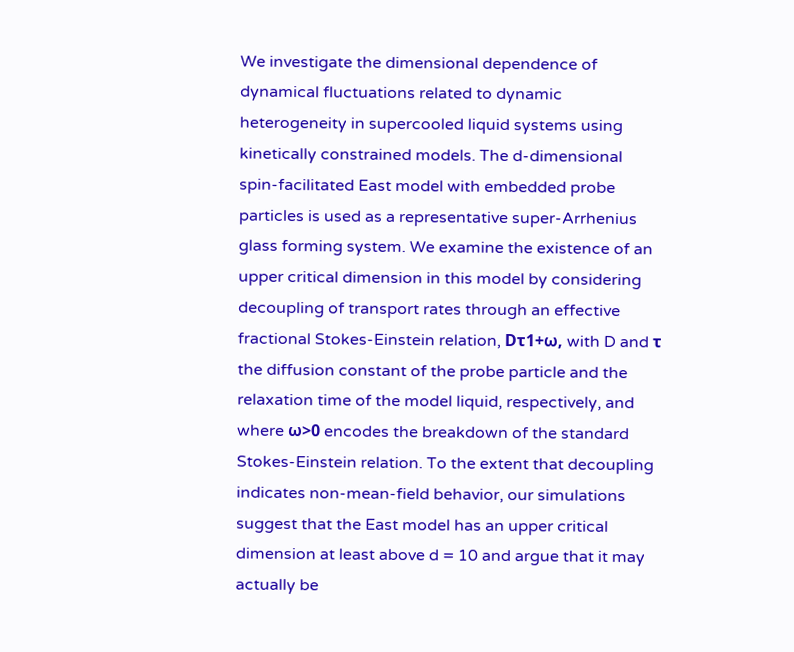We investigate the dimensional dependence of dynamical fluctuations related to dynamic heterogeneity in supercooled liquid systems using kinetically constrained models. The d-dimensional spin-facilitated East model with embedded probe particles is used as a representative super-Arrhenius glass forming system. We examine the existence of an upper critical dimension in this model by considering decoupling of transport rates through an effective fractional Stokes-Einstein relation, Dτ1+ω, with D and τ the diffusion constant of the probe particle and the relaxation time of the model liquid, respectively, and where ω>0 encodes the breakdown of the standard Stokes-Einstein relation. To the extent that decoupling indicates non-mean-field behavior, our simulations suggest that the East model has an upper critical dimension at least above d = 10 and argue that it may actually be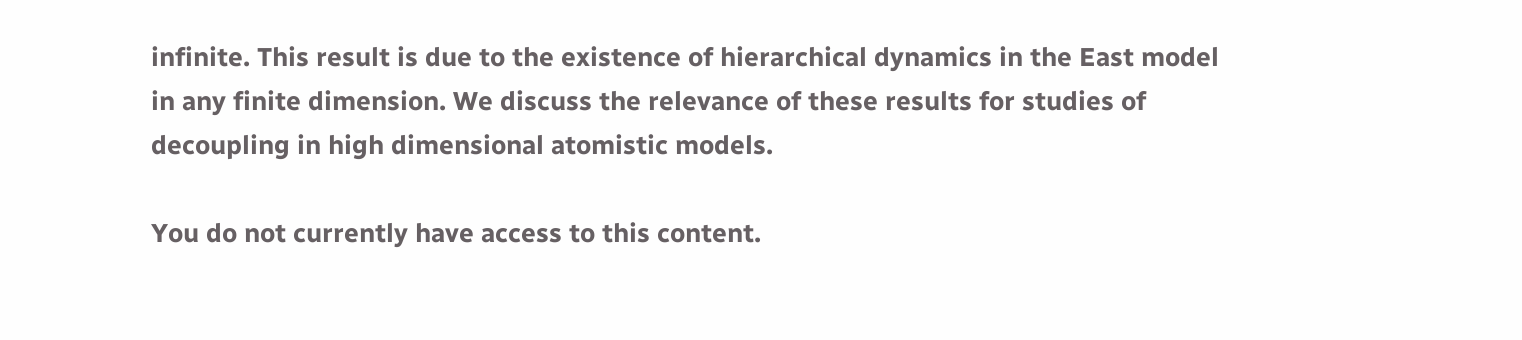infinite. This result is due to the existence of hierarchical dynamics in the East model in any finite dimension. We discuss the relevance of these results for studies of decoupling in high dimensional atomistic models.

You do not currently have access to this content.